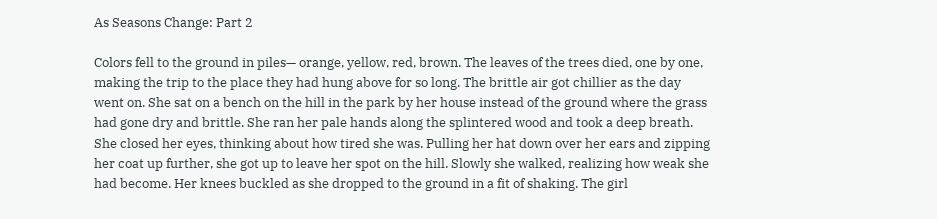As Seasons Change: Part 2

Colors fell to the ground in piles— orange, yellow, red, brown. The leaves of the trees died, one by one, making the trip to the place they had hung above for so long. The brittle air got chillier as the day went on. She sat on a bench on the hill in the park by her house instead of the ground where the grass had gone dry and brittle. She ran her pale hands along the splintered wood and took a deep breath. She closed her eyes, thinking about how tired she was. Pulling her hat down over her ears and zipping her coat up further, she got up to leave her spot on the hill. Slowly she walked, realizing how weak she had become. Her knees buckled as she dropped to the ground in a fit of shaking. The girl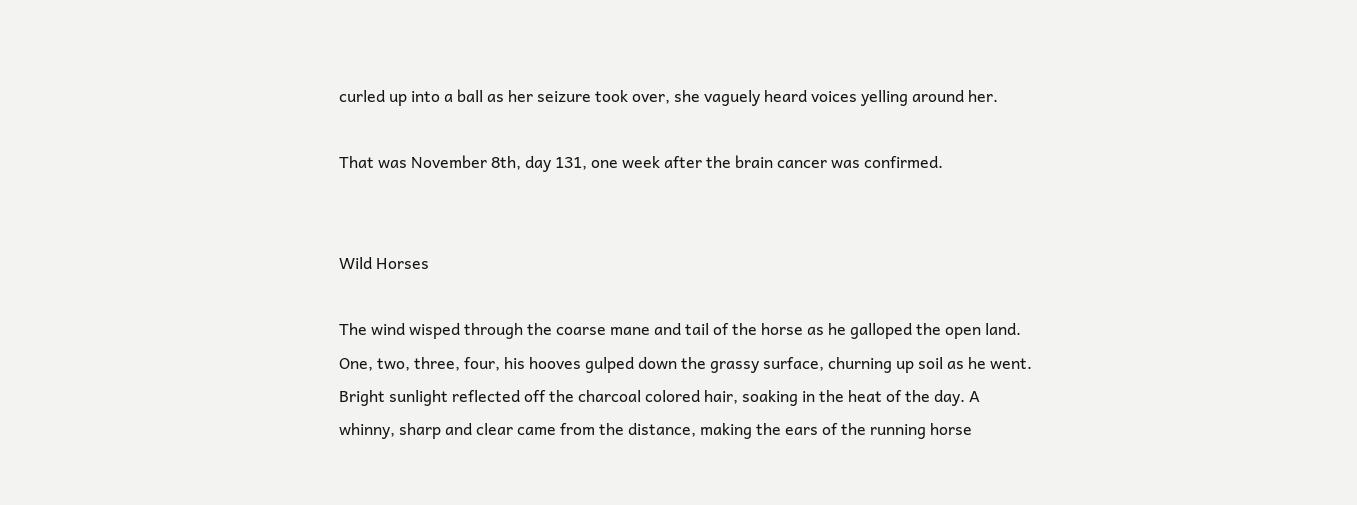curled up into a ball as her seizure took over, she vaguely heard voices yelling around her.

That was November 8th, day 131, one week after the brain cancer was confirmed.


Wild Horses

The wind wisped through the coarse mane and tail of the horse as he galloped the open land. One, two, three, four, his hooves gulped down the grassy surface, churning up soil as he went. Bright sunlight reflected off the charcoal colored hair, soaking in the heat of the day. A whinny, sharp and clear came from the distance, making the ears of the running horse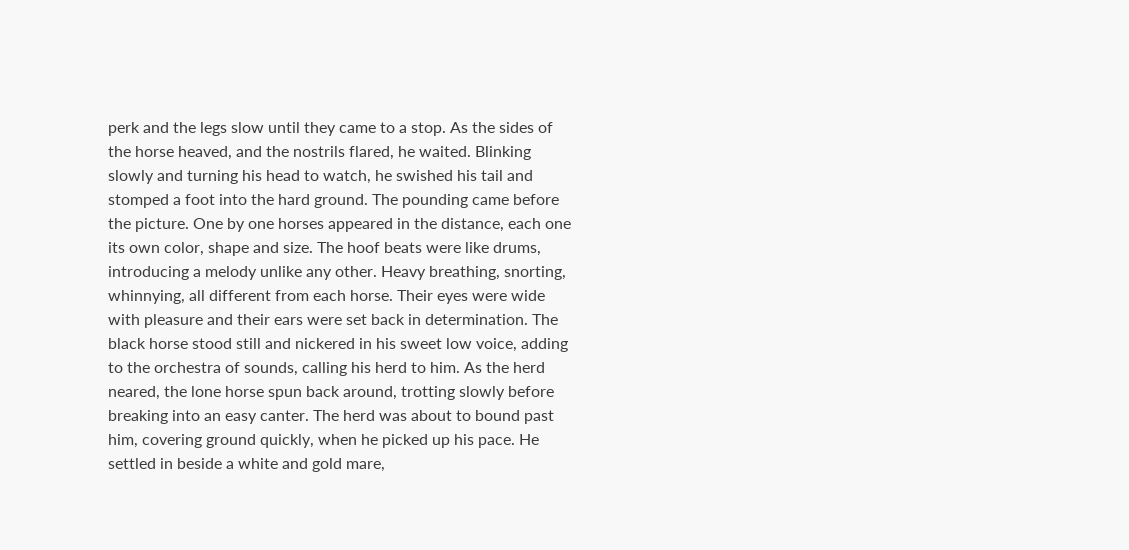perk and the legs slow until they came to a stop. As the sides of the horse heaved, and the nostrils flared, he waited. Blinking slowly and turning his head to watch, he swished his tail and stomped a foot into the hard ground. The pounding came before the picture. One by one horses appeared in the distance, each one its own color, shape and size. The hoof beats were like drums, introducing a melody unlike any other. Heavy breathing, snorting, whinnying, all different from each horse. Their eyes were wide with pleasure and their ears were set back in determination. The black horse stood still and nickered in his sweet low voice, adding to the orchestra of sounds, calling his herd to him. As the herd neared, the lone horse spun back around, trotting slowly before breaking into an easy canter. The herd was about to bound past him, covering ground quickly, when he picked up his pace. He settled in beside a white and gold mare,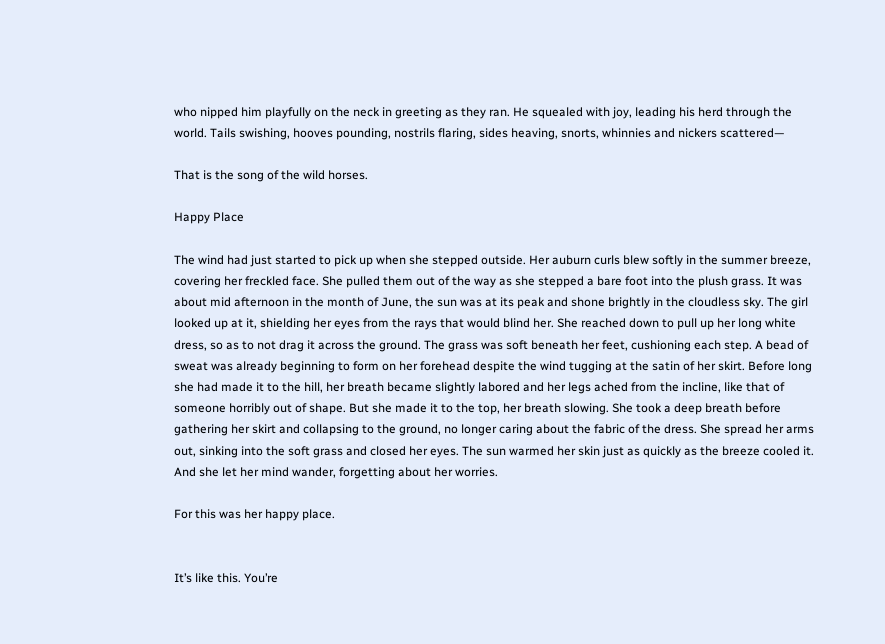who nipped him playfully on the neck in greeting as they ran. He squealed with joy, leading his herd through the world. Tails swishing, hooves pounding, nostrils flaring, sides heaving, snorts, whinnies and nickers scattered—

That is the song of the wild horses.

Happy Place

The wind had just started to pick up when she stepped outside. Her auburn curls blew softly in the summer breeze, covering her freckled face. She pulled them out of the way as she stepped a bare foot into the plush grass. It was about mid afternoon in the month of June, the sun was at its peak and shone brightly in the cloudless sky. The girl looked up at it, shielding her eyes from the rays that would blind her. She reached down to pull up her long white dress, so as to not drag it across the ground. The grass was soft beneath her feet, cushioning each step. A bead of sweat was already beginning to form on her forehead despite the wind tugging at the satin of her skirt. Before long she had made it to the hill, her breath became slightly labored and her legs ached from the incline, like that of someone horribly out of shape. But she made it to the top, her breath slowing. She took a deep breath before gathering her skirt and collapsing to the ground, no longer caring about the fabric of the dress. She spread her arms out, sinking into the soft grass and closed her eyes. The sun warmed her skin just as quickly as the breeze cooled it. And she let her mind wander, forgetting about her worries.

For this was her happy place.


It’s like this. You’re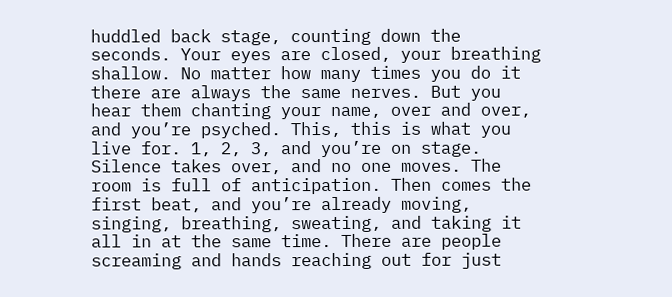huddled back stage, counting down the seconds. Your eyes are closed, your breathing shallow. No matter how many times you do it there are always the same nerves. But you hear them chanting your name, over and over, and you’re psyched. This, this is what you live for. 1, 2, 3, and you’re on stage. Silence takes over, and no one moves. The room is full of anticipation. Then comes the first beat, and you’re already moving, singing, breathing, sweating, and taking it all in at the same time. There are people screaming and hands reaching out for just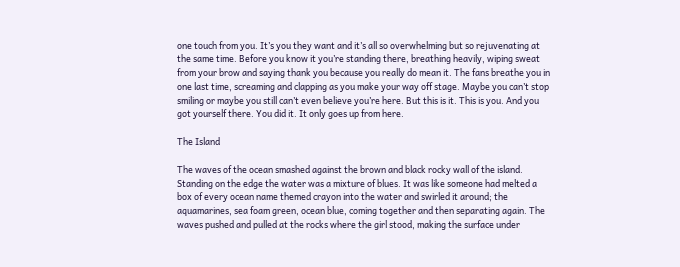one touch from you. It’s you they want and it’s all so overwhelming but so rejuvenating at the same time. Before you know it you’re standing there, breathing heavily, wiping sweat from your brow and saying thank you because you really do mean it. The fans breathe you in one last time, screaming and clapping as you make your way off stage. Maybe you can’t stop smiling or maybe you still can’t even believe you’re here. But this is it. This is you. And you got yourself there. You did it. It only goes up from here.

The Island

The waves of the ocean smashed against the brown and black rocky wall of the island. Standing on the edge the water was a mixture of blues. It was like someone had melted a box of every ocean name themed crayon into the water and swirled it around; the aquamarines, sea foam green, ocean blue, coming together and then separating again. The waves pushed and pulled at the rocks where the girl stood, making the surface under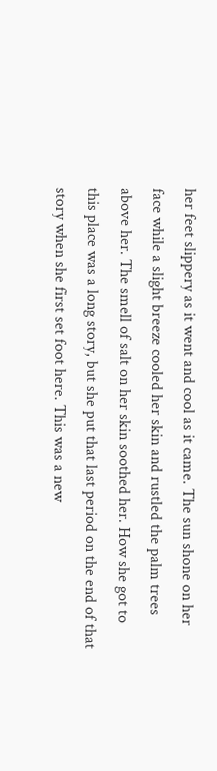her feet slippery as it went and cool as it came. The sun shone on her face while a slight breeze cooled her skin and rustled the palm trees above her. The smell of salt on her skin soothed her. How she got to this place was a long story, but she put that last period on the end of that story when she first set foot here. This was a new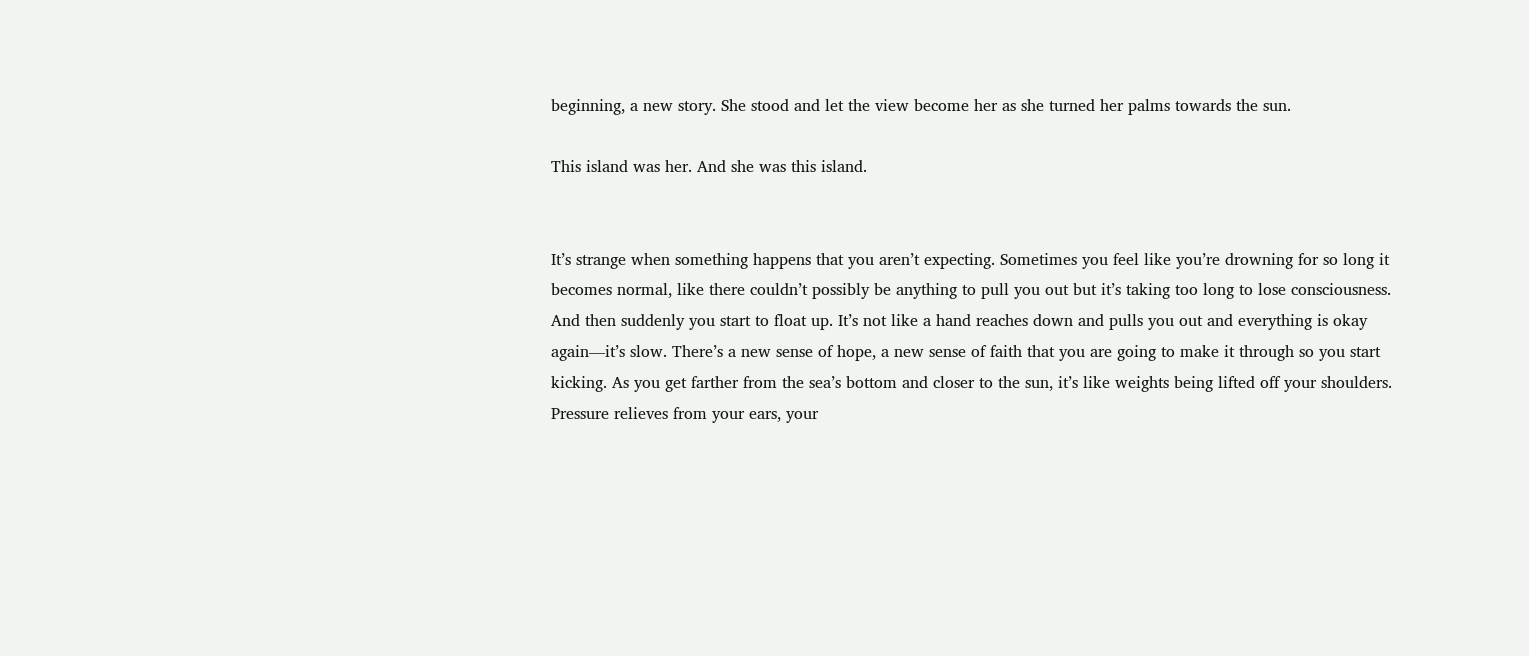beginning, a new story. She stood and let the view become her as she turned her palms towards the sun.

This island was her. And she was this island.


It’s strange when something happens that you aren’t expecting. Sometimes you feel like you’re drowning for so long it becomes normal, like there couldn’t possibly be anything to pull you out but it’s taking too long to lose consciousness. And then suddenly you start to float up. It’s not like a hand reaches down and pulls you out and everything is okay again—it’s slow. There’s a new sense of hope, a new sense of faith that you are going to make it through so you start kicking. As you get farther from the sea’s bottom and closer to the sun, it’s like weights being lifted off your shoulders. Pressure relieves from your ears, your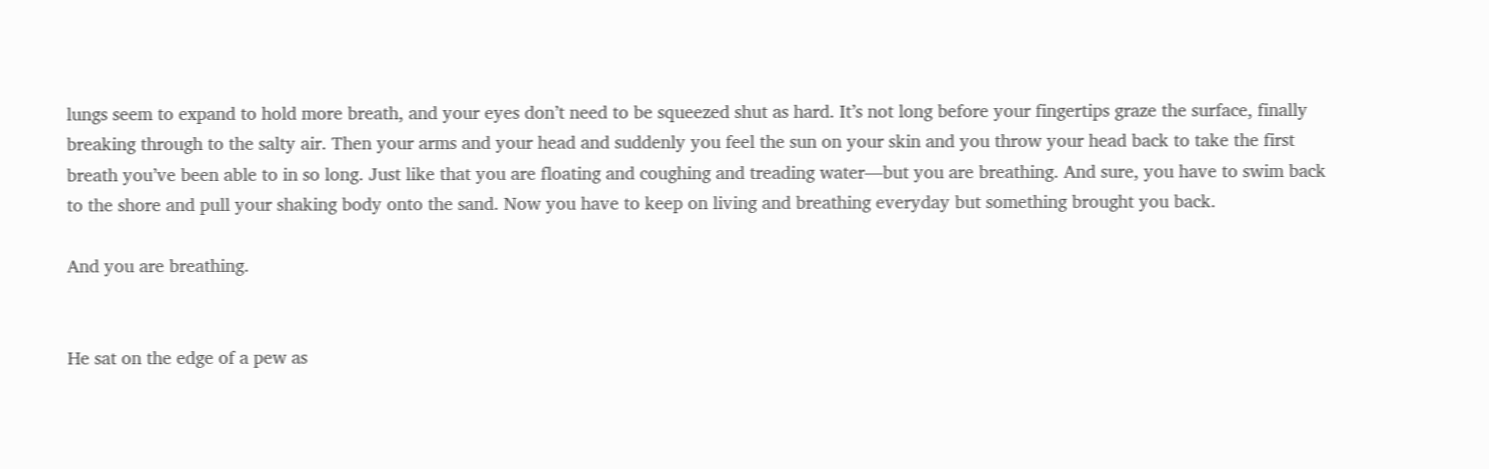lungs seem to expand to hold more breath, and your eyes don’t need to be squeezed shut as hard. It’s not long before your fingertips graze the surface, finally breaking through to the salty air. Then your arms and your head and suddenly you feel the sun on your skin and you throw your head back to take the first breath you’ve been able to in so long. Just like that you are floating and coughing and treading water—but you are breathing. And sure, you have to swim back to the shore and pull your shaking body onto the sand. Now you have to keep on living and breathing everyday but something brought you back.

And you are breathing.


He sat on the edge of a pew as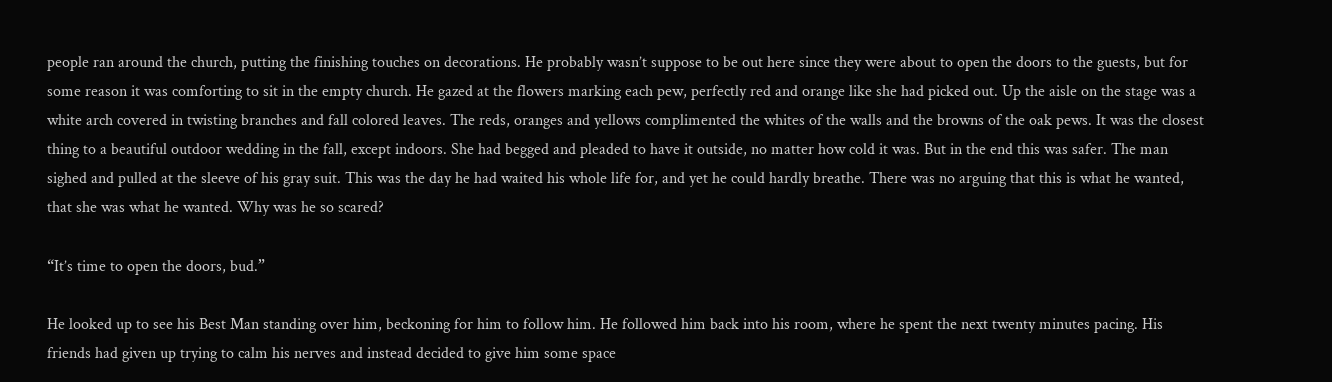people ran around the church, putting the finishing touches on decorations. He probably wasn’t suppose to be out here since they were about to open the doors to the guests, but for some reason it was comforting to sit in the empty church. He gazed at the flowers marking each pew, perfectly red and orange like she had picked out. Up the aisle on the stage was a white arch covered in twisting branches and fall colored leaves. The reds, oranges and yellows complimented the whites of the walls and the browns of the oak pews. It was the closest thing to a beautiful outdoor wedding in the fall, except indoors. She had begged and pleaded to have it outside, no matter how cold it was. But in the end this was safer. The man sighed and pulled at the sleeve of his gray suit. This was the day he had waited his whole life for, and yet he could hardly breathe. There was no arguing that this is what he wanted, that she was what he wanted. Why was he so scared?

“It’s time to open the doors, bud.”

He looked up to see his Best Man standing over him, beckoning for him to follow him. He followed him back into his room, where he spent the next twenty minutes pacing. His friends had given up trying to calm his nerves and instead decided to give him some space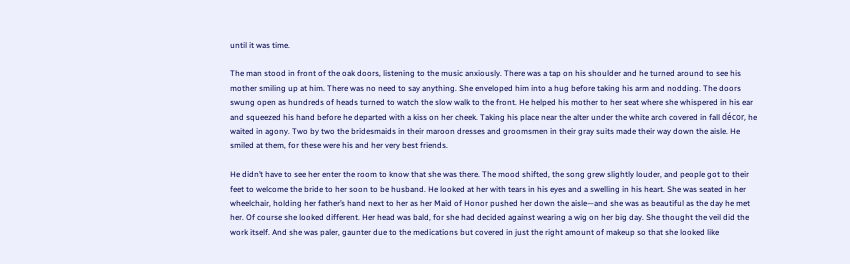until it was time.

The man stood in front of the oak doors, listening to the music anxiously. There was a tap on his shoulder and he turned around to see his mother smiling up at him. There was no need to say anything. She enveloped him into a hug before taking his arm and nodding. The doors swung open as hundreds of heads turned to watch the slow walk to the front. He helped his mother to her seat where she whispered in his ear and squeezed his hand before he departed with a kiss on her cheek. Taking his place near the alter under the white arch covered in fall décor, he waited in agony. Two by two the bridesmaids in their maroon dresses and groomsmen in their gray suits made their way down the aisle. He smiled at them, for these were his and her very best friends.

He didn’t have to see her enter the room to know that she was there. The mood shifted, the song grew slightly louder, and people got to their feet to welcome the bride to her soon to be husband. He looked at her with tears in his eyes and a swelling in his heart. She was seated in her wheelchair, holding her father’s hand next to her as her Maid of Honor pushed her down the aisle—and she was as beautiful as the day he met her. Of course she looked different. Her head was bald, for she had decided against wearing a wig on her big day. She thought the veil did the work itself. And she was paler, gaunter due to the medications but covered in just the right amount of makeup so that she looked like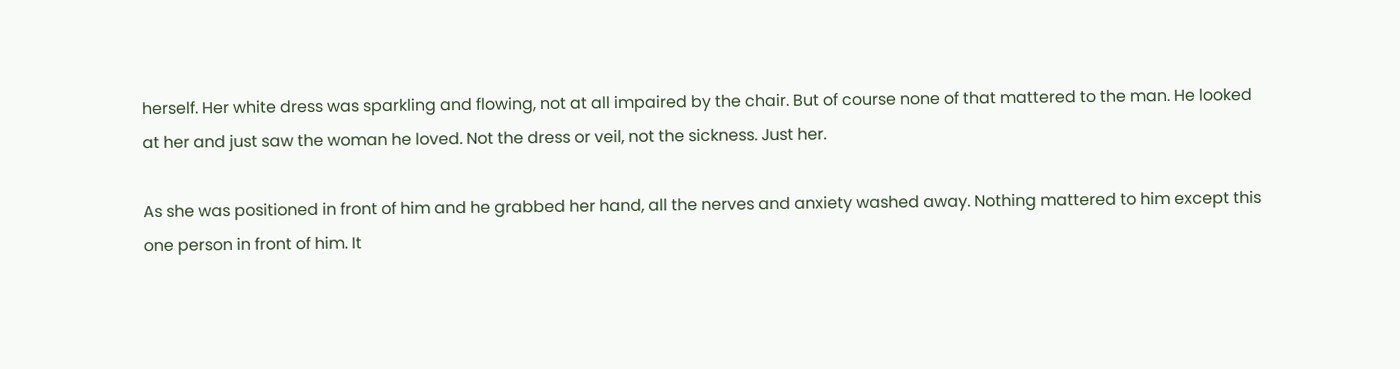herself. Her white dress was sparkling and flowing, not at all impaired by the chair. But of course none of that mattered to the man. He looked at her and just saw the woman he loved. Not the dress or veil, not the sickness. Just her.

As she was positioned in front of him and he grabbed her hand, all the nerves and anxiety washed away. Nothing mattered to him except this one person in front of him. It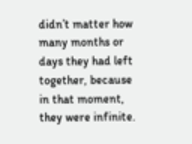didn’t matter how many months or days they had left together, because in that moment, they were infinite.